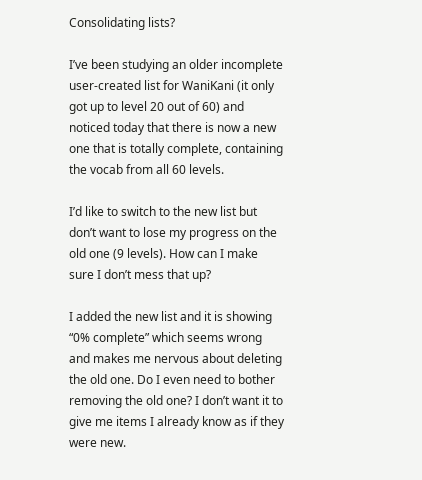Consolidating lists?

I’ve been studying an older incomplete user-created list for WaniKani (it only got up to level 20 out of 60) and noticed today that there is now a new one that is totally complete, containing the vocab from all 60 levels.

I’d like to switch to the new list but don’t want to lose my progress on the old one (9 levels). How can I make sure I don’t mess that up?

I added the new list and it is showing “0% complete” which seems wrong and makes me nervous about deleting the old one. Do I even need to bother removing the old one? I don’t want it to give me items I already know as if they were new.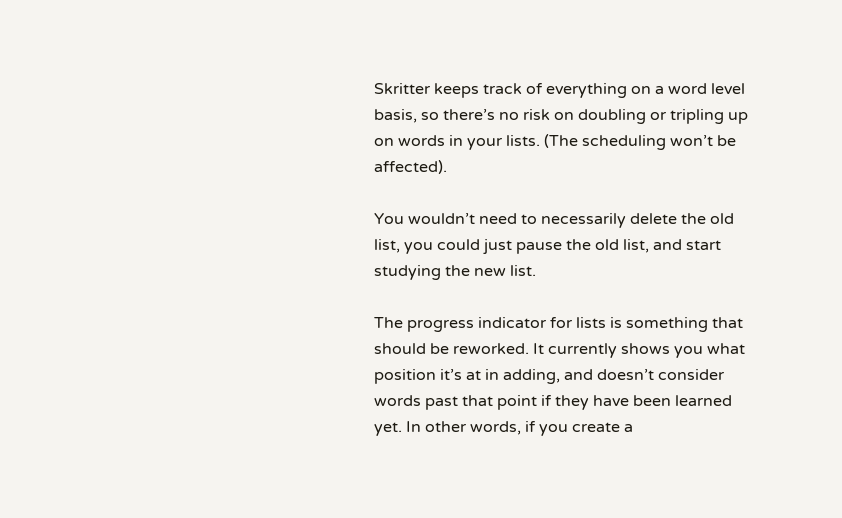Skritter keeps track of everything on a word level basis, so there’s no risk on doubling or tripling up on words in your lists. (The scheduling won’t be affected).

You wouldn’t need to necessarily delete the old list, you could just pause the old list, and start studying the new list.

The progress indicator for lists is something that should be reworked. It currently shows you what position it’s at in adding, and doesn’t consider words past that point if they have been learned yet. In other words, if you create a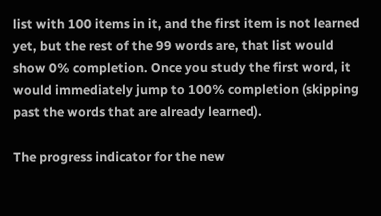list with 100 items in it, and the first item is not learned yet, but the rest of the 99 words are, that list would show 0% completion. Once you study the first word, it would immediately jump to 100% completion (skipping past the words that are already learned).

The progress indicator for the new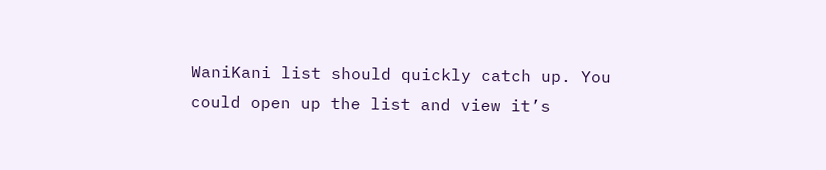WaniKani list should quickly catch up. You could open up the list and view it’s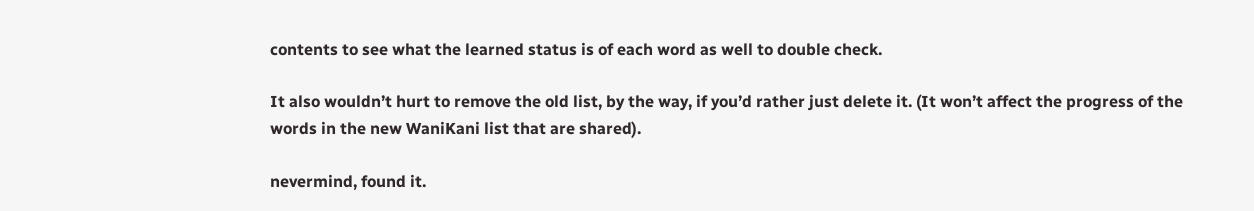contents to see what the learned status is of each word as well to double check.

It also wouldn’t hurt to remove the old list, by the way, if you’d rather just delete it. (It won’t affect the progress of the words in the new WaniKani list that are shared).

nevermind, found it.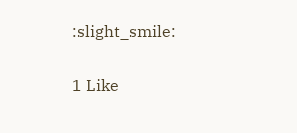:slight_smile:

1 Like